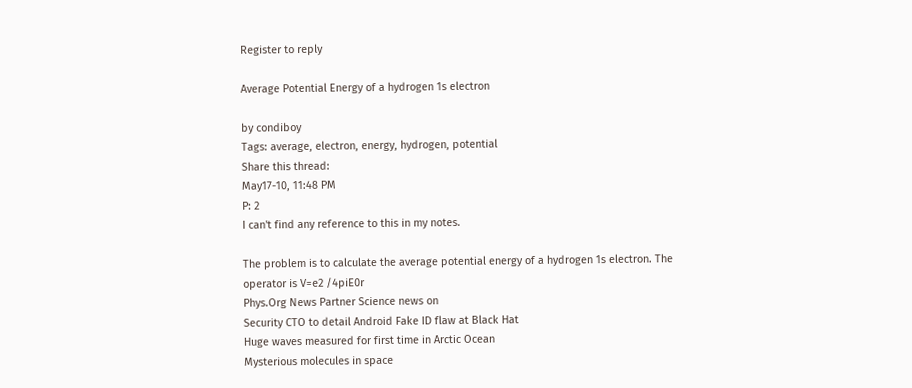Register to reply

Average Potential Energy of a hydrogen 1s electron

by condiboy
Tags: average, electron, energy, hydrogen, potential
Share this thread:
May17-10, 11:48 PM
P: 2
I can't find any reference to this in my notes.

The problem is to calculate the average potential energy of a hydrogen 1s electron. The operator is V=e2 /4piE0r
Phys.Org News Partner Science news on
Security CTO to detail Android Fake ID flaw at Black Hat
Huge waves measured for first time in Arctic Ocean
Mysterious molecules in space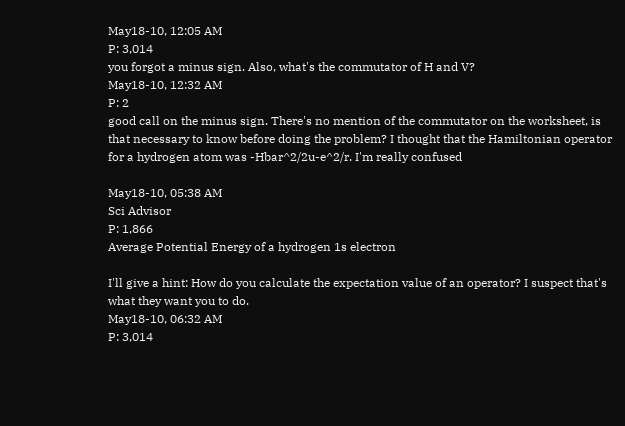May18-10, 12:05 AM
P: 3,014
you forgot a minus sign. Also, what's the commutator of H and V?
May18-10, 12:32 AM
P: 2
good call on the minus sign. There's no mention of the commutator on the worksheet, is that necessary to know before doing the problem? I thought that the Hamiltonian operator for a hydrogen atom was -Hbar^2/2u-e^2/r. I'm really confused

May18-10, 05:38 AM
Sci Advisor
P: 1,866
Average Potential Energy of a hydrogen 1s electron

I'll give a hint: How do you calculate the expectation value of an operator? I suspect that's what they want you to do.
May18-10, 06:32 AM
P: 3,014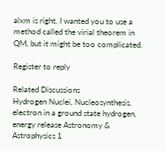alxm is right. I wanted you to use a method called the virial theorem in QM, but it might be too complicated.

Register to reply

Related Discussions
Hydrogen Nuclei, Nucleosynthesis, electron in a ground state hydrogen, energy release Astronomy & Astrophysics 1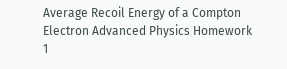Average Recoil Energy of a Compton Electron Advanced Physics Homework 1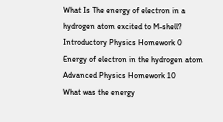What Is The energy of electron in a hydrogen atom excited to M-shell? Introductory Physics Homework 0
Energy of electron in the hydrogen atom Advanced Physics Homework 10
What was the energy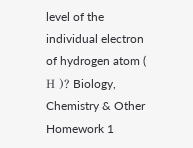level of the individual electron of hydrogen atom ( Η )? Biology, Chemistry & Other Homework 1